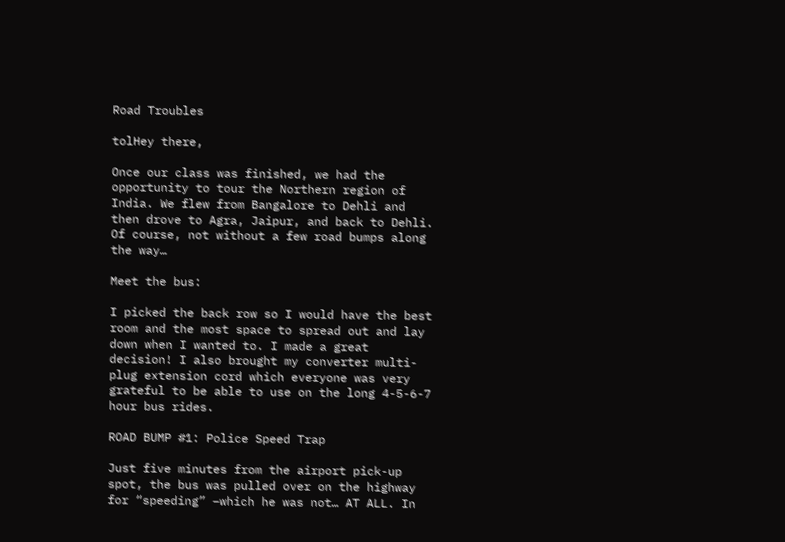Road Troubles

tolHey there,

Once our class was finished, we had the opportunity to tour the Northern region of India. We flew from Bangalore to Dehli and then drove to Agra, Jaipur, and back to Dehli. Of course, not without a few road bumps along the way…

Meet the bus:

I picked the back row so I would have the best room and the most space to spread out and lay down when I wanted to. I made a great decision! I also brought my converter multi-plug extension cord which everyone was very grateful to be able to use on the long 4-5-6-7 hour bus rides.

ROAD BUMP #1: Police Speed Trap

Just five minutes from the airport pick-up spot, the bus was pulled over on the highway for “speeding” –which he was not… AT ALL. In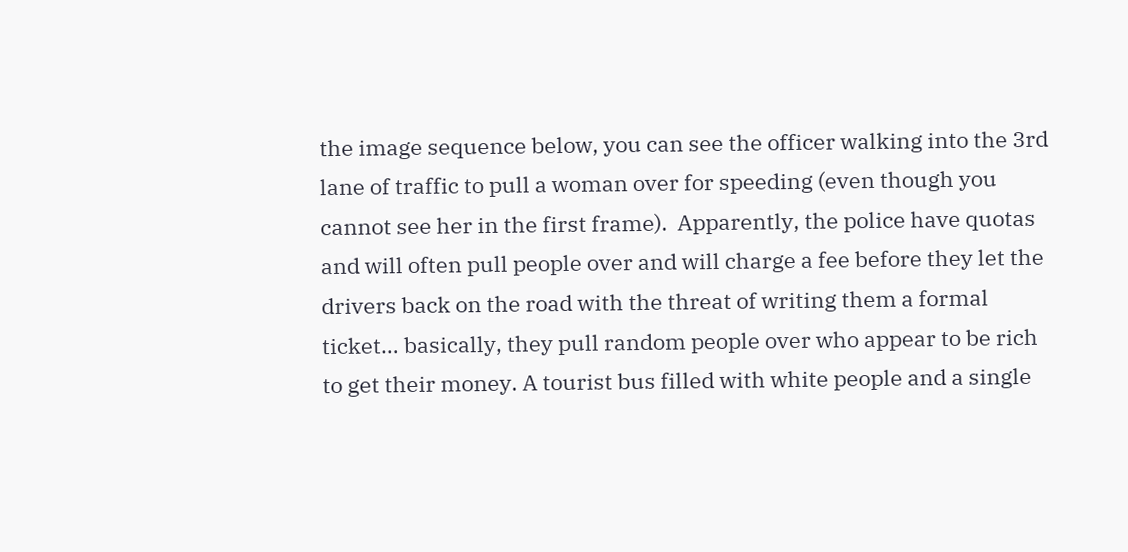the image sequence below, you can see the officer walking into the 3rd lane of traffic to pull a woman over for speeding (even though you cannot see her in the first frame).  Apparently, the police have quotas and will often pull people over and will charge a fee before they let the drivers back on the road with the threat of writing them a formal ticket… basically, they pull random people over who appear to be rich to get their money. A tourist bus filled with white people and a single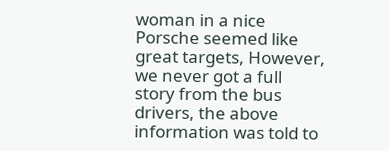woman in a nice Porsche seemed like great targets, However, we never got a full story from the bus drivers, the above information was told to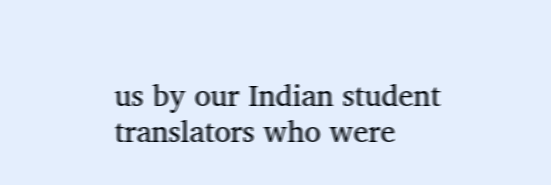us by our Indian student translators who were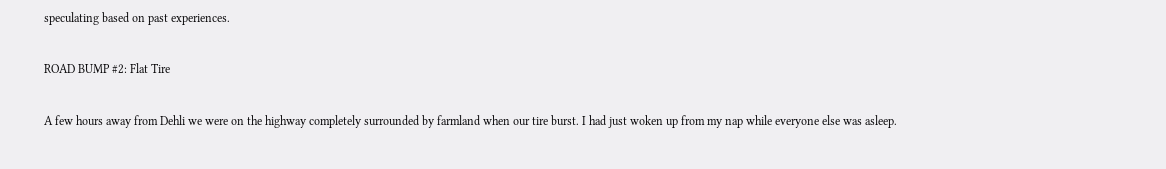speculating based on past experiences.

ROAD BUMP #2: Flat Tire

A few hours away from Dehli we were on the highway completely surrounded by farmland when our tire burst. I had just woken up from my nap while everyone else was asleep.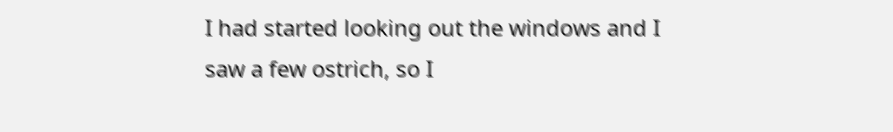I had started looking out the windows and I saw a few ostrich, so I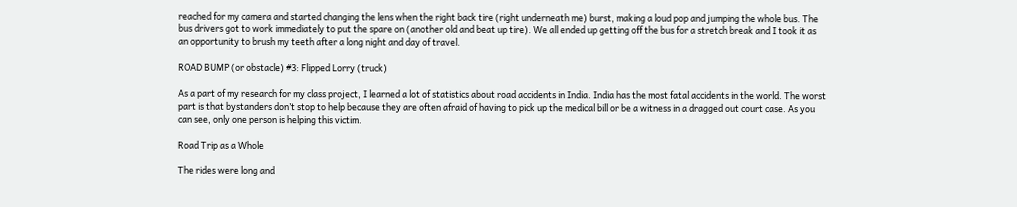reached for my camera and started changing the lens when the right back tire (right underneath me) burst, making a loud pop and jumping the whole bus. The bus drivers got to work immediately to put the spare on (another old and beat up tire). We all ended up getting off the bus for a stretch break and I took it as an opportunity to brush my teeth after a long night and day of travel.

ROAD BUMP (or obstacle) #3: Flipped Lorry (truck)

As a part of my research for my class project, I learned a lot of statistics about road accidents in India. India has the most fatal accidents in the world. The worst part is that bystanders don’t stop to help because they are often afraid of having to pick up the medical bill or be a witness in a dragged out court case. As you can see, only one person is helping this victim.

Road Trip as a Whole

The rides were long and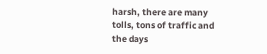harsh, there are many tolls, tons of traffic and the days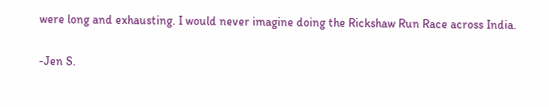were long and exhausting. I would never imagine doing the Rickshaw Run Race across India.

-Jen S.